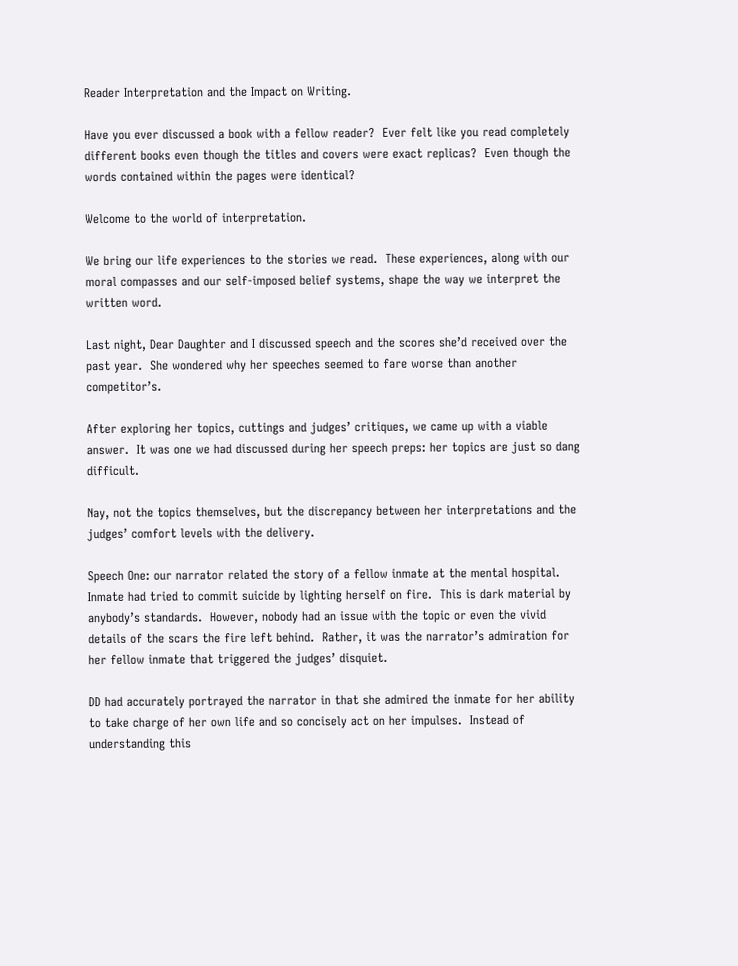Reader Interpretation and the Impact on Writing.

Have you ever discussed a book with a fellow reader?  Ever felt like you read completely different books even though the titles and covers were exact replicas?  Even though the words contained within the pages were identical?

Welcome to the world of interpretation.

We bring our life experiences to the stories we read.  These experiences, along with our moral compasses and our self-imposed belief systems, shape the way we interpret the written word.

Last night, Dear Daughter and I discussed speech and the scores she’d received over the past year.  She wondered why her speeches seemed to fare worse than another competitor’s.

After exploring her topics, cuttings and judges’ critiques, we came up with a viable answer.  It was one we had discussed during her speech preps: her topics are just so dang difficult.

Nay, not the topics themselves, but the discrepancy between her interpretations and the judges’ comfort levels with the delivery.

Speech One: our narrator related the story of a fellow inmate at the mental hospital.  Inmate had tried to commit suicide by lighting herself on fire.  This is dark material by anybody’s standards.  However, nobody had an issue with the topic or even the vivid details of the scars the fire left behind.  Rather, it was the narrator’s admiration for her fellow inmate that triggered the judges’ disquiet.

DD had accurately portrayed the narrator in that she admired the inmate for her ability to take charge of her own life and so concisely act on her impulses.  Instead of understanding this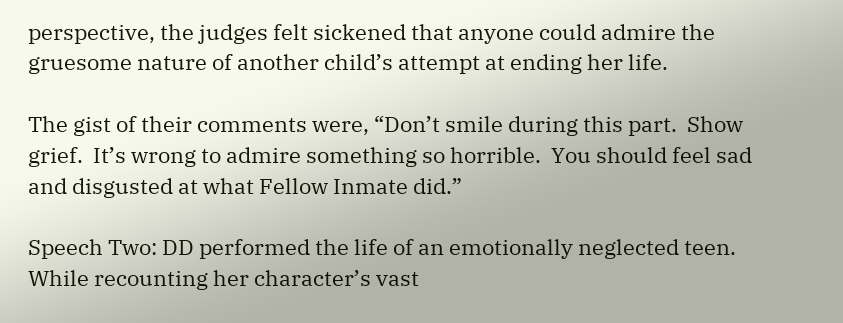perspective, the judges felt sickened that anyone could admire the gruesome nature of another child’s attempt at ending her life.

The gist of their comments were, “Don’t smile during this part.  Show grief.  It’s wrong to admire something so horrible.  You should feel sad and disgusted at what Fellow Inmate did.”

Speech Two: DD performed the life of an emotionally neglected teen.  While recounting her character’s vast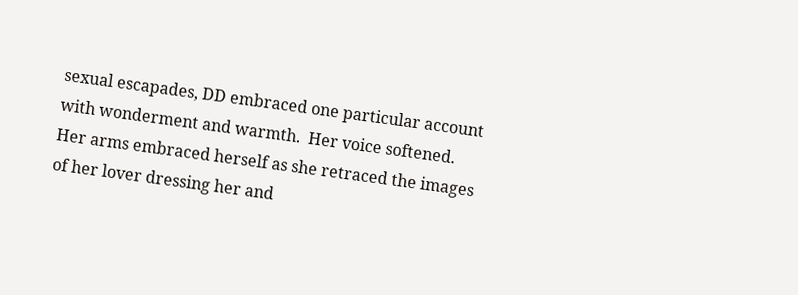sexual escapades, DD embraced one particular account with wonderment and warmth.  Her voice softened.  Her arms embraced herself as she retraced the images of her lover dressing her and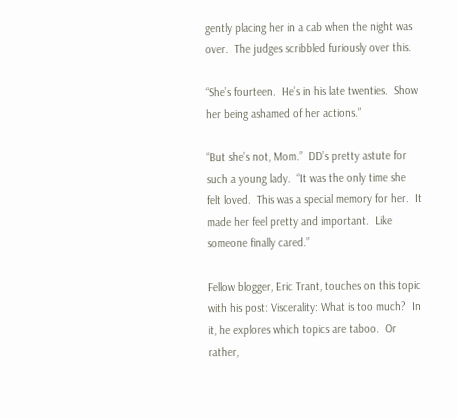gently placing her in a cab when the night was over.  The judges scribbled furiously over this.

“She’s fourteen.  He’s in his late twenties.  Show her being ashamed of her actions.”

“But she’s not, Mom.”  DD’s pretty astute for such a young lady.  “It was the only time she felt loved.  This was a special memory for her.  It made her feel pretty and important.  Like someone finally cared.”

Fellow blogger, Eric Trant, touches on this topic with his post: Viscerality: What is too much?  In it, he explores which topics are taboo.  Or rather,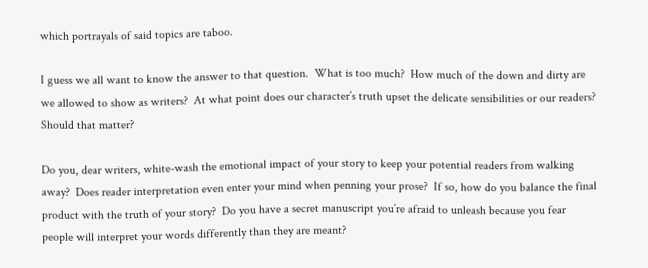which portrayals of said topics are taboo.

I guess we all want to know the answer to that question.  What is too much?  How much of the down and dirty are we allowed to show as writers?  At what point does our character’s truth upset the delicate sensibilities or our readers?  Should that matter?

Do you, dear writers, white-wash the emotional impact of your story to keep your potential readers from walking away?  Does reader interpretation even enter your mind when penning your prose?  If so, how do you balance the final product with the truth of your story?  Do you have a secret manuscript you’re afraid to unleash because you fear people will interpret your words differently than they are meant?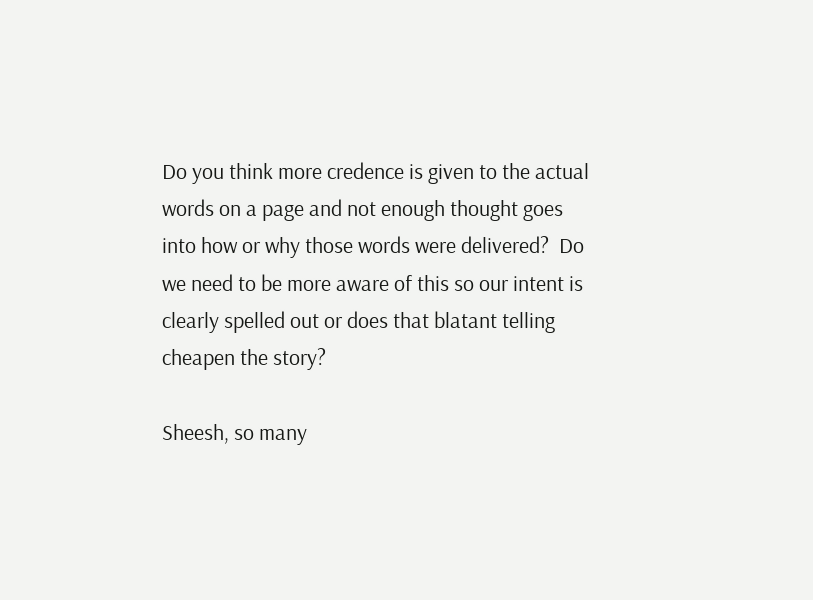Do you think more credence is given to the actual words on a page and not enough thought goes into how or why those words were delivered?  Do we need to be more aware of this so our intent is clearly spelled out or does that blatant telling cheapen the story?

Sheesh, so many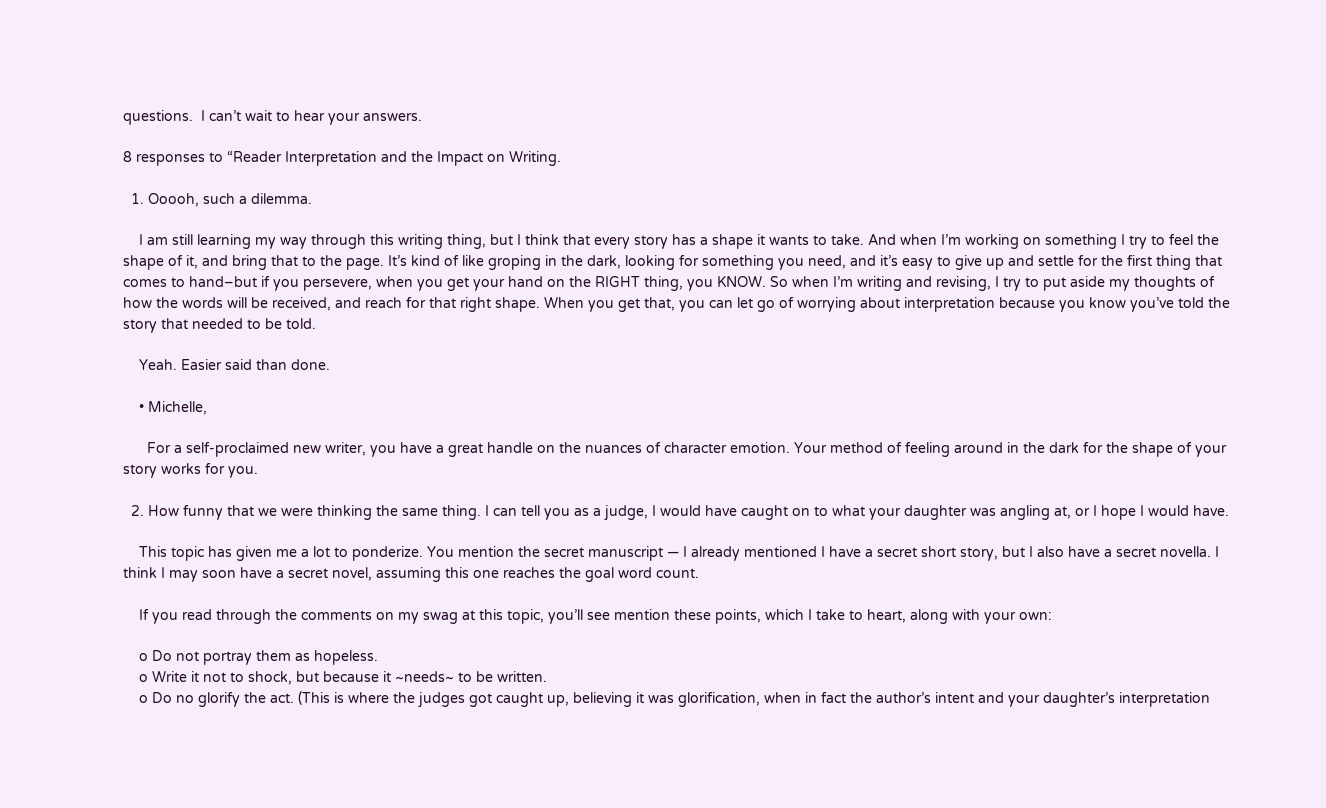questions.  I can’t wait to hear your answers.

8 responses to “Reader Interpretation and the Impact on Writing.

  1. Ooooh, such a dilemma.

    I am still learning my way through this writing thing, but I think that every story has a shape it wants to take. And when I’m working on something I try to feel the shape of it, and bring that to the page. It’s kind of like groping in the dark, looking for something you need, and it’s easy to give up and settle for the first thing that comes to hand–but if you persevere, when you get your hand on the RIGHT thing, you KNOW. So when I’m writing and revising, I try to put aside my thoughts of how the words will be received, and reach for that right shape. When you get that, you can let go of worrying about interpretation because you know you’ve told the story that needed to be told.

    Yeah. Easier said than done.

    • Michelle,

      For a self-proclaimed new writer, you have a great handle on the nuances of character emotion. Your method of feeling around in the dark for the shape of your story works for you.

  2. How funny that we were thinking the same thing. I can tell you as a judge, I would have caught on to what your daughter was angling at, or I hope I would have.

    This topic has given me a lot to ponderize. You mention the secret manuscript — I already mentioned I have a secret short story, but I also have a secret novella. I think I may soon have a secret novel, assuming this one reaches the goal word count.

    If you read through the comments on my swag at this topic, you’ll see mention these points, which I take to heart, along with your own:

    o Do not portray them as hopeless.
    o Write it not to shock, but because it ~needs~ to be written.
    o Do no glorify the act. (This is where the judges got caught up, believing it was glorification, when in fact the author’s intent and your daughter’s interpretation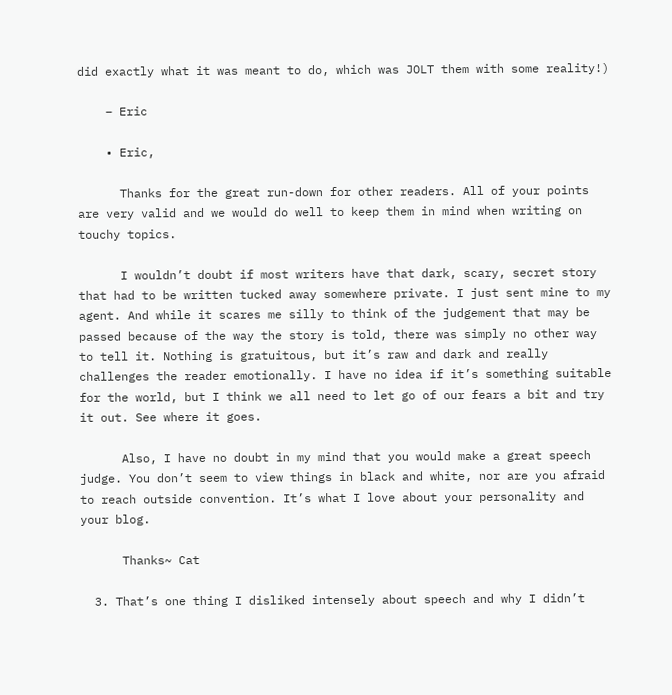did exactly what it was meant to do, which was JOLT them with some reality!)

    – Eric

    • Eric,

      Thanks for the great run-down for other readers. All of your points are very valid and we would do well to keep them in mind when writing on touchy topics.

      I wouldn’t doubt if most writers have that dark, scary, secret story that had to be written tucked away somewhere private. I just sent mine to my agent. And while it scares me silly to think of the judgement that may be passed because of the way the story is told, there was simply no other way to tell it. Nothing is gratuitous, but it’s raw and dark and really challenges the reader emotionally. I have no idea if it’s something suitable for the world, but I think we all need to let go of our fears a bit and try it out. See where it goes.

      Also, I have no doubt in my mind that you would make a great speech judge. You don’t seem to view things in black and white, nor are you afraid to reach outside convention. It’s what I love about your personality and your blog.

      Thanks~ Cat

  3. That’s one thing I disliked intensely about speech and why I didn’t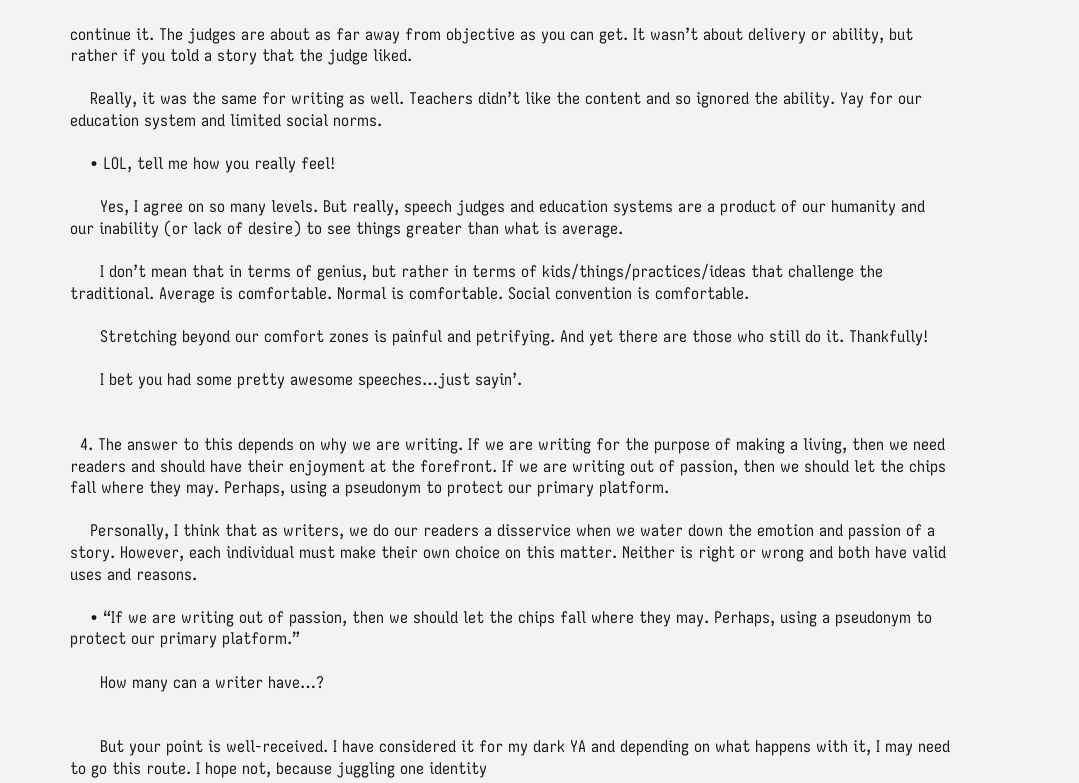continue it. The judges are about as far away from objective as you can get. It wasn’t about delivery or ability, but rather if you told a story that the judge liked.

    Really, it was the same for writing as well. Teachers didn’t like the content and so ignored the ability. Yay for our education system and limited social norms.

    • LOL, tell me how you really feel!

      Yes, I agree on so many levels. But really, speech judges and education systems are a product of our humanity and our inability (or lack of desire) to see things greater than what is average.

      I don’t mean that in terms of genius, but rather in terms of kids/things/practices/ideas that challenge the traditional. Average is comfortable. Normal is comfortable. Social convention is comfortable.

      Stretching beyond our comfort zones is painful and petrifying. And yet there are those who still do it. Thankfully!

      I bet you had some pretty awesome speeches…just sayin’.


  4. The answer to this depends on why we are writing. If we are writing for the purpose of making a living, then we need readers and should have their enjoyment at the forefront. If we are writing out of passion, then we should let the chips fall where they may. Perhaps, using a pseudonym to protect our primary platform.

    Personally, I think that as writers, we do our readers a disservice when we water down the emotion and passion of a story. However, each individual must make their own choice on this matter. Neither is right or wrong and both have valid uses and reasons.

    • “If we are writing out of passion, then we should let the chips fall where they may. Perhaps, using a pseudonym to protect our primary platform.”

      How many can a writer have…?


      But your point is well-received. I have considered it for my dark YA and depending on what happens with it, I may need to go this route. I hope not, because juggling one identity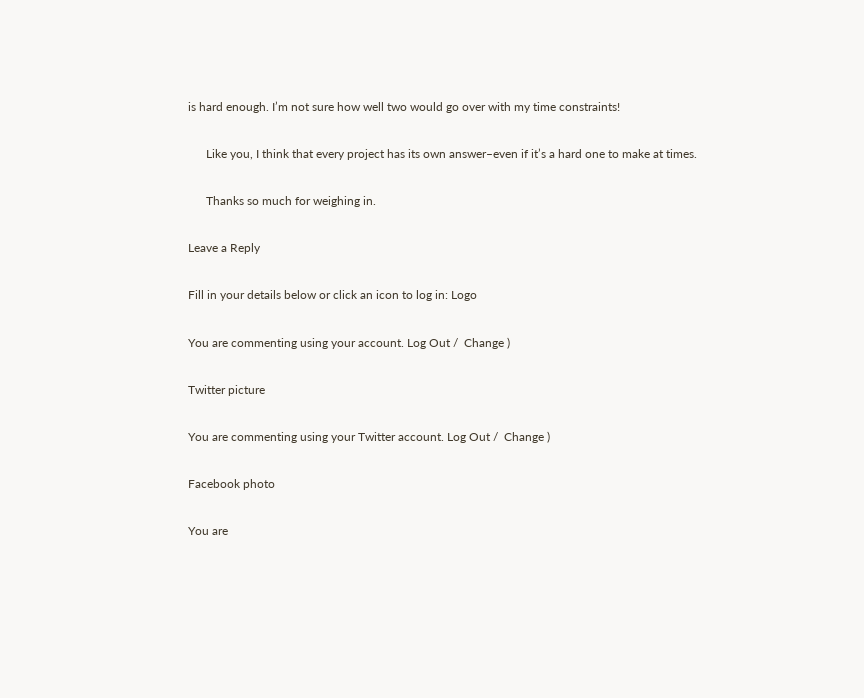is hard enough. I’m not sure how well two would go over with my time constraints!

      Like you, I think that every project has its own answer–even if it’s a hard one to make at times.

      Thanks so much for weighing in.

Leave a Reply

Fill in your details below or click an icon to log in: Logo

You are commenting using your account. Log Out /  Change )

Twitter picture

You are commenting using your Twitter account. Log Out /  Change )

Facebook photo

You are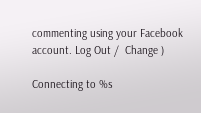commenting using your Facebook account. Log Out /  Change )

Connecting to %s